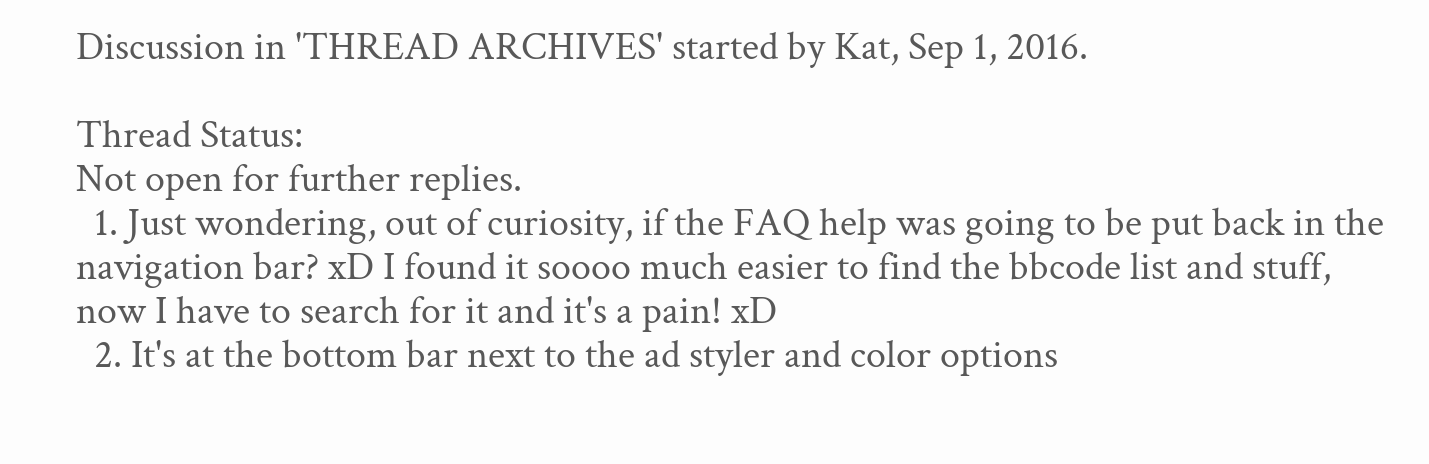Discussion in 'THREAD ARCHIVES' started by Kat, Sep 1, 2016.

Thread Status:
Not open for further replies.
  1. Just wondering, out of curiosity, if the FAQ help was going to be put back in the navigation bar? xD I found it soooo much easier to find the bbcode list and stuff, now I have to search for it and it's a pain! xD
  2. It's at the bottom bar next to the ad styler and color options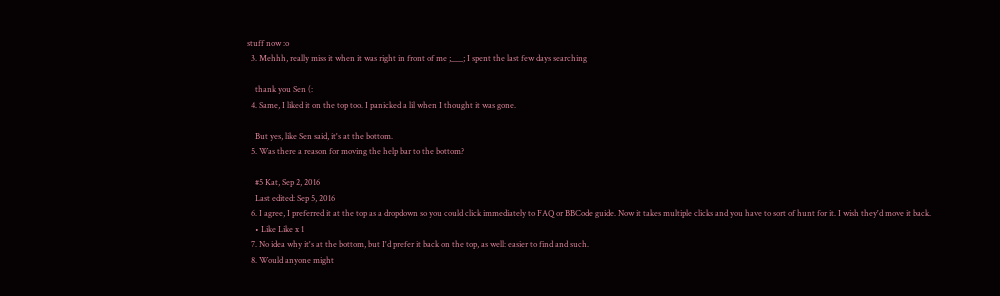stuff now :o
  3. Mehhh, really miss it when it was right in front of me ;___; I spent the last few days searching

    thank you Sen (:
  4. Same, I liked it on the top too. I panicked a lil when I thought it was gone.

    But yes, like Sen said, it's at the bottom.
  5. Was there a reason for moving the help bar to the bottom?

    #5 Kat, Sep 2, 2016
    Last edited: Sep 5, 2016
  6. I agree, I preferred it at the top as a dropdown so you could click immediately to FAQ or BBCode guide. Now it takes multiple clicks and you have to sort of hunt for it. I wish they'd move it back.
    • Like Like x 1
  7. No idea why it's at the bottom, but I'd prefer it back on the top, as well: easier to find and such.
  8. Would anyone might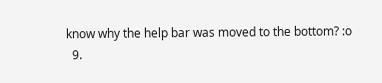know why the help bar was moved to the bottom? :o
  9.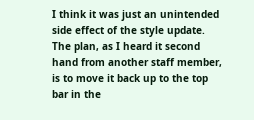I think it was just an unintended side effect of the style update. The plan, as I heard it second hand from another staff member, is to move it back up to the top bar in the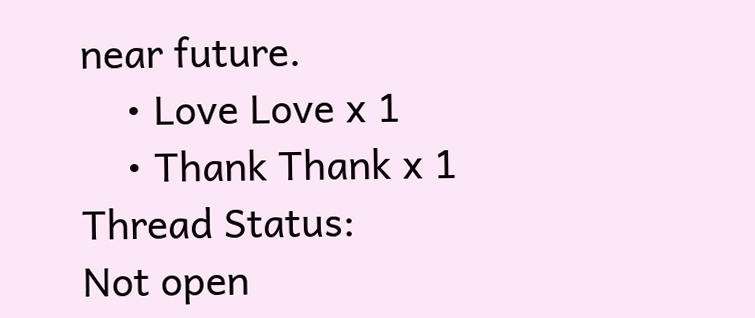near future.
    • Love Love x 1
    • Thank Thank x 1
Thread Status:
Not open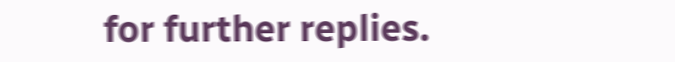for further replies.